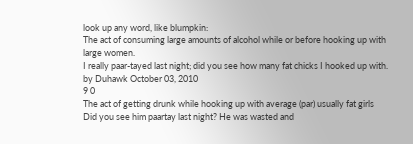look up any word, like blumpkin:
The act of consuming large amounts of alcohol while or before hooking up with large women.
I really paar-tayed last night; did you see how many fat chicks I hooked up with.
by Duhawk October 03, 2010
9 0
The act of getting drunk while hooking up with average (par) usually fat girls
Did you see him paartay last night? He was wasted and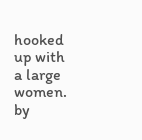hooked up with a large women.
by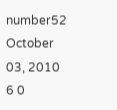number52 October 03, 2010
6 0